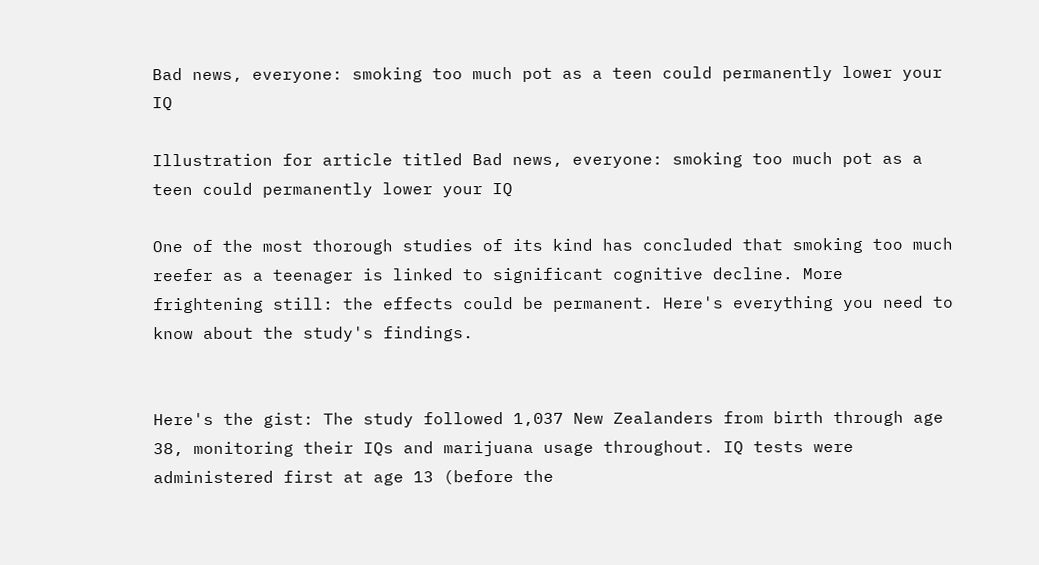Bad news, everyone: smoking too much pot as a teen could permanently lower your IQ

Illustration for article titled Bad news, everyone: smoking too much pot as a teen could permanently lower your IQ

One of the most thorough studies of its kind has concluded that smoking too much reefer as a teenager is linked to significant cognitive decline. More frightening still: the effects could be permanent. Here's everything you need to know about the study's findings.


Here's the gist: The study followed 1,037 New Zealanders from birth through age 38, monitoring their IQs and marijuana usage throughout. IQ tests were administered first at age 13 (before the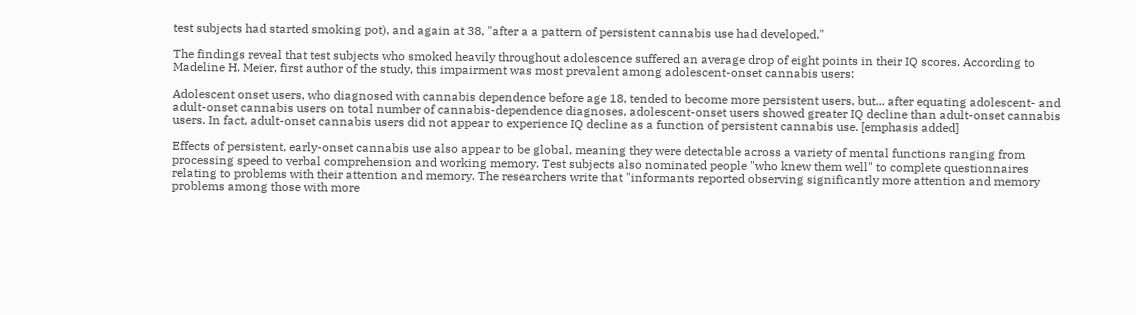test subjects had started smoking pot), and again at 38, "after a a pattern of persistent cannabis use had developed."

The findings reveal that test subjects who smoked heavily throughout adolescence suffered an average drop of eight points in their IQ scores. According to Madeline H. Meier, first author of the study, this impairment was most prevalent among adolescent-onset cannabis users:

Adolescent onset users, who diagnosed with cannabis dependence before age 18, tended to become more persistent users, but... after equating adolescent- and adult-onset cannabis users on total number of cannabis-dependence diagnoses, adolescent-onset users showed greater IQ decline than adult-onset cannabis users. In fact, adult-onset cannabis users did not appear to experience IQ decline as a function of persistent cannabis use. [emphasis added]

Effects of persistent, early-onset cannabis use also appear to be global, meaning they were detectable across a variety of mental functions ranging from processing speed to verbal comprehension and working memory. Test subjects also nominated people "who knew them well" to complete questionnaires relating to problems with their attention and memory. The researchers write that "informants reported observing significantly more attention and memory problems among those with more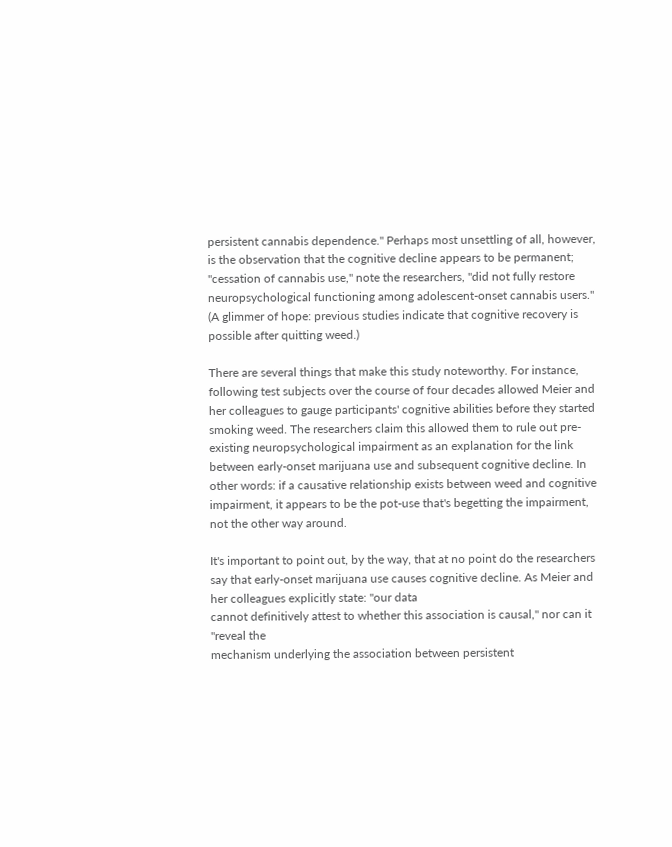persistent cannabis dependence." Perhaps most unsettling of all, however, is the observation that the cognitive decline appears to be permanent; "cessation of cannabis use," note the researchers, "did not fully restore neuropsychological functioning among adolescent-onset cannabis users." (A glimmer of hope: previous studies indicate that cognitive recovery is possible after quitting weed.)

There are several things that make this study noteworthy. For instance, following test subjects over the course of four decades allowed Meier and her colleagues to gauge participants' cognitive abilities before they started smoking weed. The researchers claim this allowed them to rule out pre-existing neuropsychological impairment as an explanation for the link between early-onset marijuana use and subsequent cognitive decline. In other words: if a causative relationship exists between weed and cognitive impairment, it appears to be the pot-use that's begetting the impairment, not the other way around.

It's important to point out, by the way, that at no point do the researchers say that early-onset marijuana use causes cognitive decline. As Meier and her colleagues explicitly state: "our data
cannot definitively attest to whether this association is causal," nor can it "reveal the
mechanism underlying the association between persistent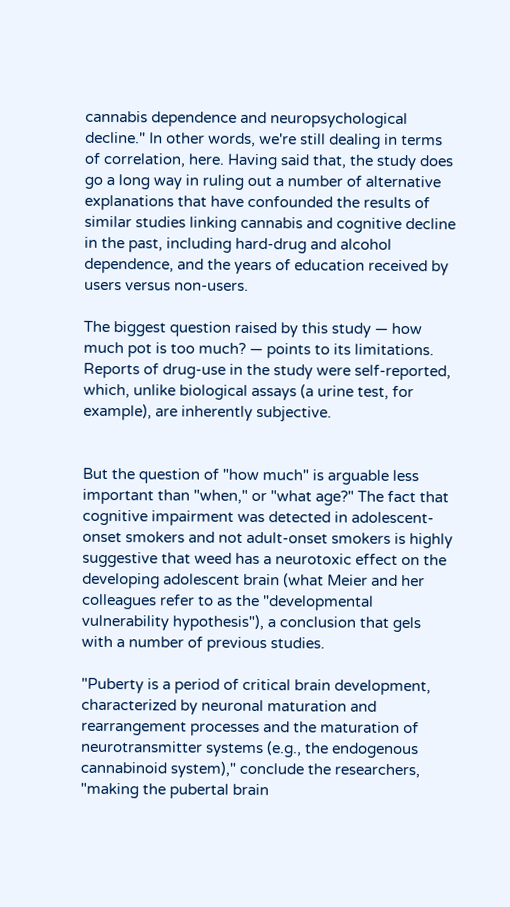cannabis dependence and neuropsychological decline." In other words, we're still dealing in terms of correlation, here. Having said that, the study does go a long way in ruling out a number of alternative explanations that have confounded the results of similar studies linking cannabis and cognitive decline in the past, including hard-drug and alcohol dependence, and the years of education received by users versus non-users.

The biggest question raised by this study — how much pot is too much? — points to its limitations. Reports of drug-use in the study were self-reported, which, unlike biological assays (a urine test, for example), are inherently subjective.


But the question of "how much" is arguable less important than "when," or "what age?" The fact that cognitive impairment was detected in adolescent-onset smokers and not adult-onset smokers is highly suggestive that weed has a neurotoxic effect on the developing adolescent brain (what Meier and her colleagues refer to as the "developmental vulnerability hypothesis"), a conclusion that gels with a number of previous studies.

"Puberty is a period of critical brain development, characterized by neuronal maturation and rearrangement processes and the maturation of neurotransmitter systems (e.g., the endogenous cannabinoid system)," conclude the researchers, "making the pubertal brain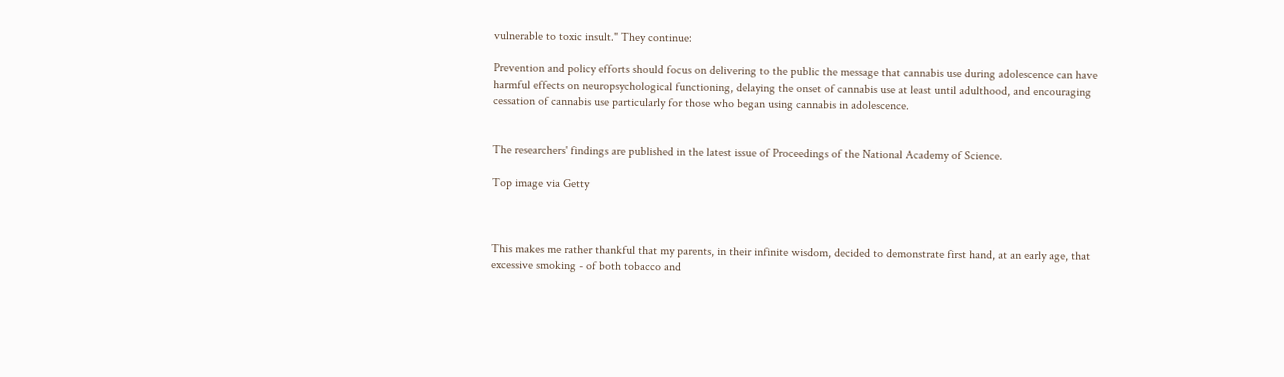vulnerable to toxic insult." They continue:

Prevention and policy efforts should focus on delivering to the public the message that cannabis use during adolescence can have harmful effects on neuropsychological functioning, delaying the onset of cannabis use at least until adulthood, and encouraging cessation of cannabis use particularly for those who began using cannabis in adolescence.


The researchers' findings are published in the latest issue of Proceedings of the National Academy of Science.

Top image via Getty



This makes me rather thankful that my parents, in their infinite wisdom, decided to demonstrate first hand, at an early age, that excessive smoking - of both tobacco and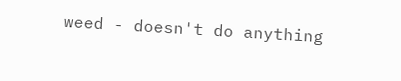weed - doesn't do anything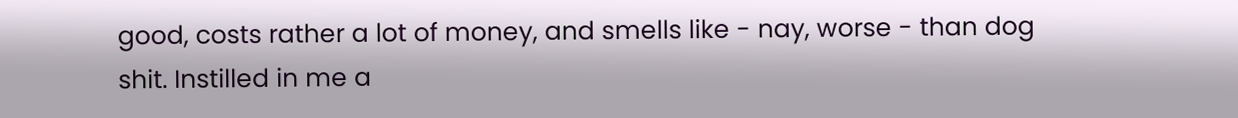good, costs rather a lot of money, and smells like - nay, worse - than dog shit. Instilled in me a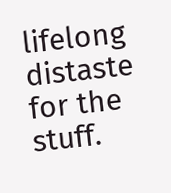lifelong distaste for the stuff.